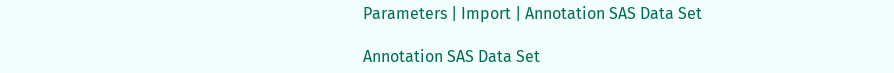Parameters | Import | Annotation SAS Data Set

Annotation SAS Data Set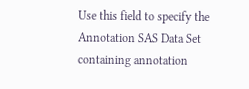Use this field to specify the Annotation SAS Data Set containing annotation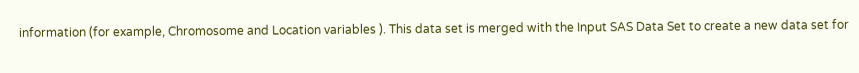information (for example, Chromosome and Location variables ). This data set is merged with the Input SAS Data Set to create a new data set for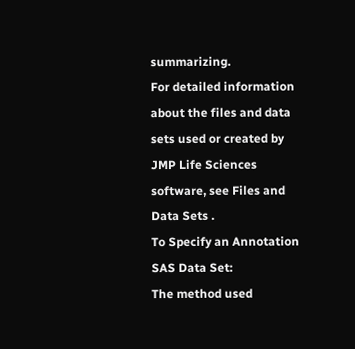summarizing.
For detailed information about the files and data sets used or created by JMP Life Sciences software, see Files and Data Sets .
To Specify an Annotation SAS Data Set:
The method used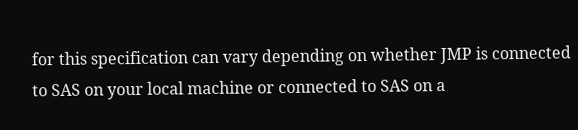for this specification can vary depending on whether JMP is connected to SAS on your local machine or connected to SAS on a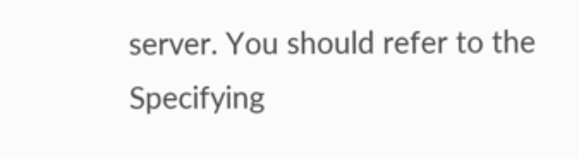server. You should refer to the Specifying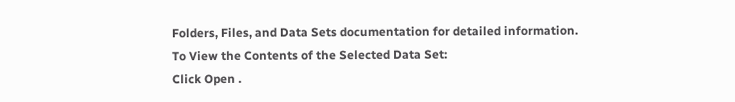Folders, Files, and Data Sets documentation for detailed information.
To View the Contents of the Selected Data Set:
Click Open .